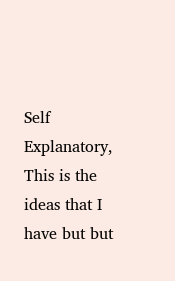Self Explanatory, This is the ideas that I have but but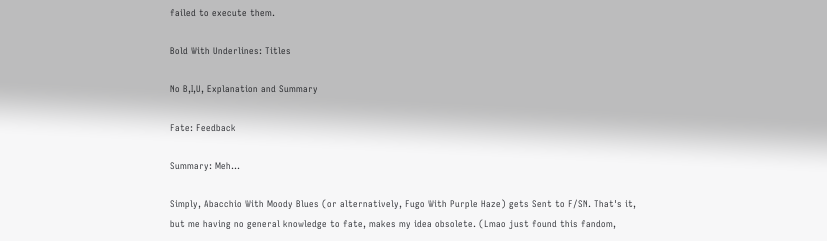failed to execute them.

Bold With Underlines: Titles

No B,I,U, Explanation and Summary

Fate: Feedback

Summary: Meh...

Simply, Abacchio With Moody Blues (or alternatively, Fugo With Purple Haze) gets Sent to F/SN. That's it, but me having no general knowledge to fate, makes my idea obsolete. (Lmao just found this fandom,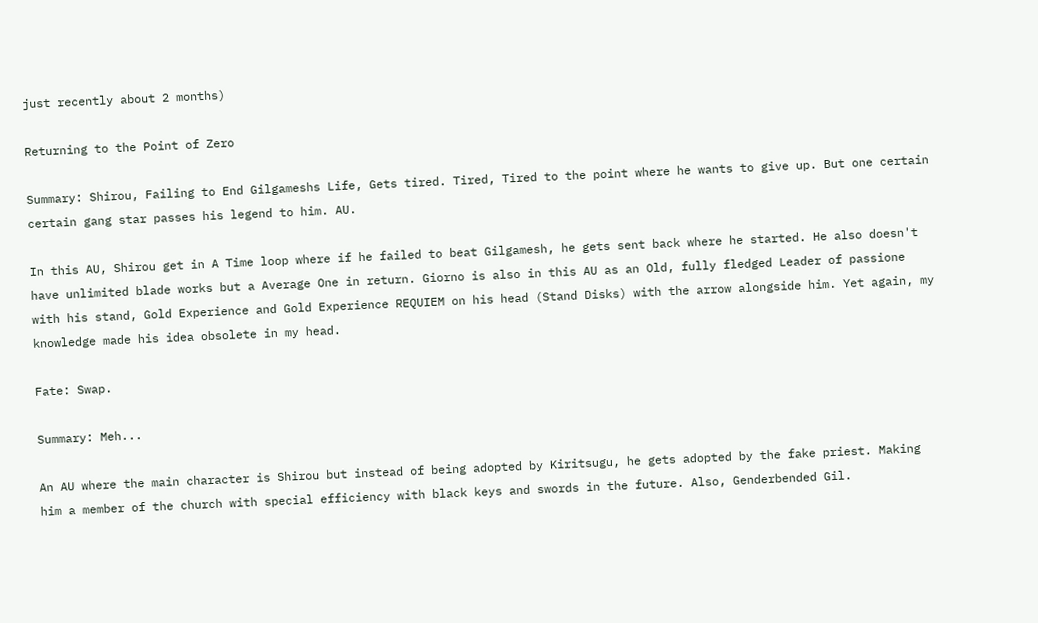just recently about 2 months)

Returning to the Point of Zero

Summary: Shirou, Failing to End Gilgameshs Life, Gets tired. Tired, Tired to the point where he wants to give up. But one certain certain gang star passes his legend to him. AU.

In this AU, Shirou get in A Time loop where if he failed to beat Gilgamesh, he gets sent back where he started. He also doesn't have unlimited blade works but a Average One in return. Giorno is also in this AU as an Old, fully fledged Leader of passione with his stand, Gold Experience and Gold Experience REQUIEM on his head (Stand Disks) with the arrow alongside him. Yet again, my knowledge made his idea obsolete in my head.

Fate: Swap.

Summary: Meh...

An AU where the main character is Shirou but instead of being adopted by Kiritsugu, he gets adopted by the fake priest. Making him a member of the church with special efficiency with black keys and swords in the future. Also, Genderbended Gil.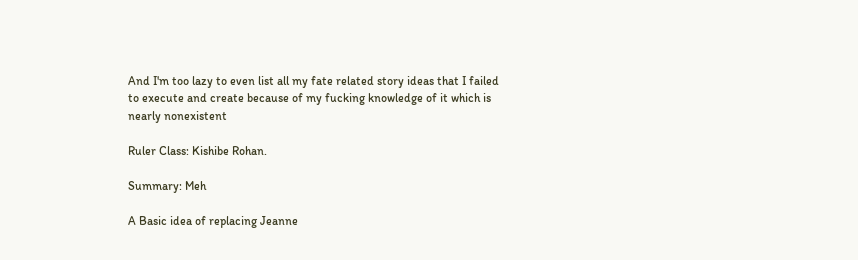And I'm too lazy to even list all my fate related story ideas that I failed to execute and create because of my fucking knowledge of it which is nearly nonexistent

Ruler Class: Kishibe Rohan.

Summary: Meh

A Basic idea of replacing Jeanne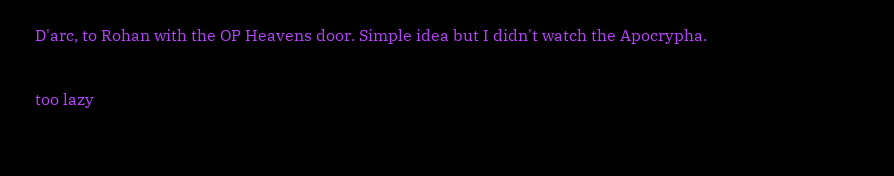D'arc, to Rohan with the OP Heavens door. Simple idea but I didn't watch the Apocrypha.

too lazy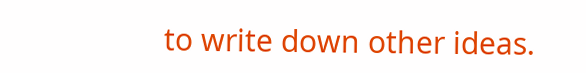to write down other ideas.